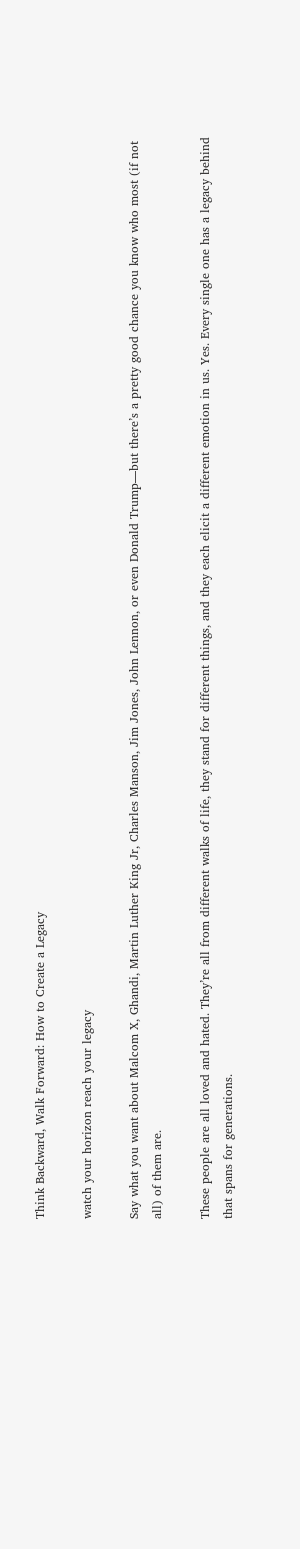Think Backward, Walk Forward: How to Create a Legacy

watch your horizon reach your legacy

Say what you want about Malcom X, Ghandi, Martin Luther King Jr, Charles Manson, Jim Jones, John Lennon, or even Donald Trump—but there’s a pretty good chance you know who most (if not all) of them are.

These people are all loved and hated. They’re all from different walks of life, they stand for different things, and they each elicit a different emotion in us. Yes. Every single one has a legacy behind that spans for generations.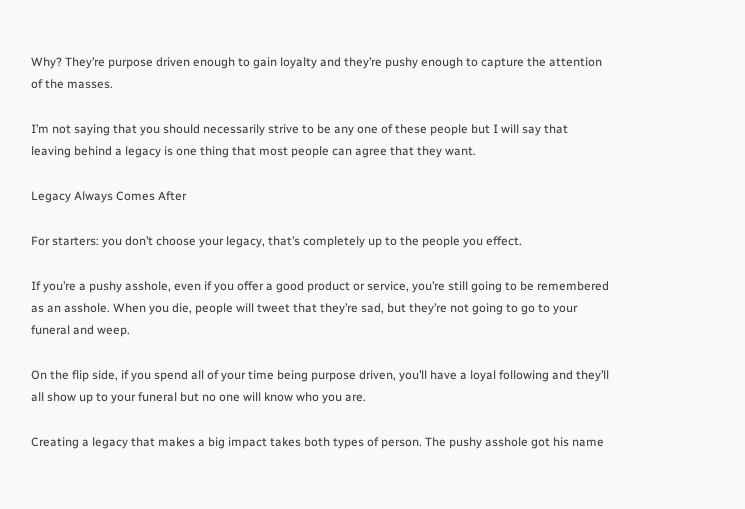Why? They’re purpose driven enough to gain loyalty and they’re pushy enough to capture the attention of the masses.

I’m not saying that you should necessarily strive to be any one of these people but I will say that leaving behind a legacy is one thing that most people can agree that they want.

Legacy Always Comes After

For starters: you don’t choose your legacy, that’s completely up to the people you effect.

If you’re a pushy asshole, even if you offer a good product or service, you’re still going to be remembered as an asshole. When you die, people will tweet that they’re sad, but they’re not going to go to your funeral and weep.

On the flip side, if you spend all of your time being purpose driven, you’ll have a loyal following and they’ll all show up to your funeral but no one will know who you are.

Creating a legacy that makes a big impact takes both types of person. The pushy asshole got his name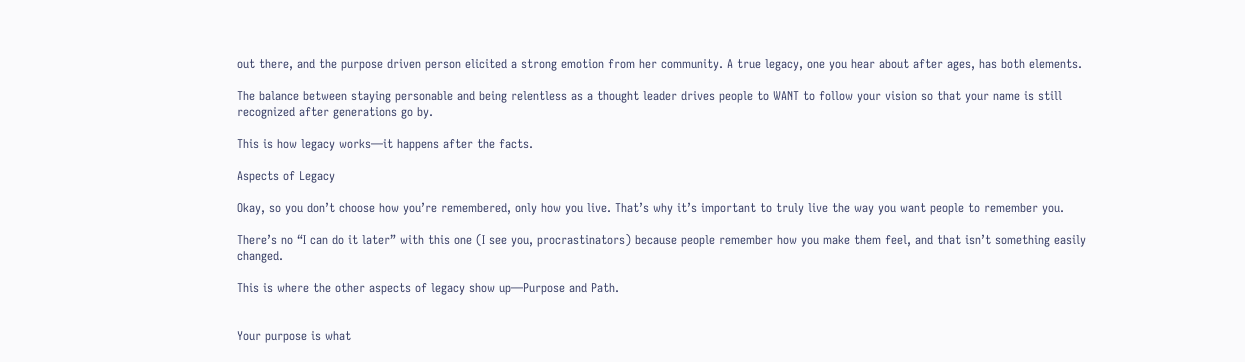out there, and the purpose driven person elicited a strong emotion from her community. A true legacy, one you hear about after ages, has both elements.

The balance between staying personable and being relentless as a thought leader drives people to WANT to follow your vision so that your name is still recognized after generations go by.

This is how legacy works—it happens after the facts.

Aspects of Legacy

Okay, so you don’t choose how you’re remembered, only how you live. That’s why it’s important to truly live the way you want people to remember you.

There’s no “I can do it later” with this one (I see you, procrastinators) because people remember how you make them feel, and that isn’t something easily changed.

This is where the other aspects of legacy show up—Purpose and Path.


Your purpose is what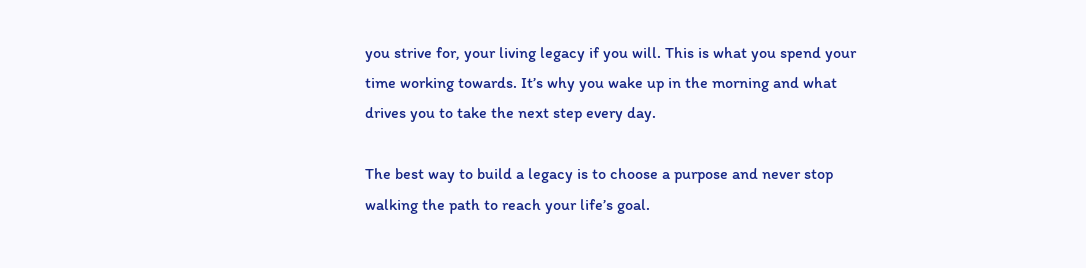you strive for, your living legacy if you will. This is what you spend your time working towards. It’s why you wake up in the morning and what drives you to take the next step every day.

The best way to build a legacy is to choose a purpose and never stop walking the path to reach your life’s goal.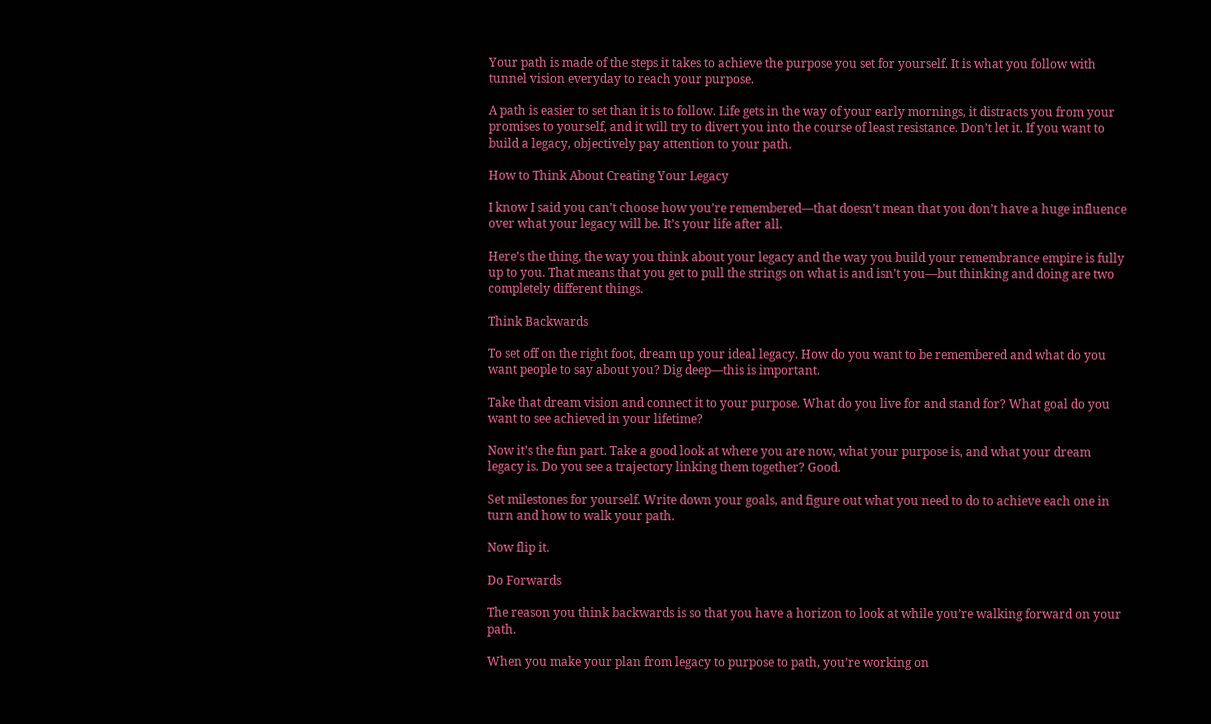Your path is made of the steps it takes to achieve the purpose you set for yourself. It is what you follow with tunnel vision everyday to reach your purpose.

A path is easier to set than it is to follow. Life gets in the way of your early mornings, it distracts you from your promises to yourself, and it will try to divert you into the course of least resistance. Don’t let it. If you want to build a legacy, objectively pay attention to your path.

How to Think About Creating Your Legacy

I know I said you can’t choose how you’re remembered—that doesn’t mean that you don’t have a huge influence over what your legacy will be. It’s your life after all.

Here’s the thing, the way you think about your legacy and the way you build your remembrance empire is fully up to you. That means that you get to pull the strings on what is and isn’t you—but thinking and doing are two completely different things.

Think Backwards

To set off on the right foot, dream up your ideal legacy. How do you want to be remembered and what do you want people to say about you? Dig deep—this is important.

Take that dream vision and connect it to your purpose. What do you live for and stand for? What goal do you want to see achieved in your lifetime?

Now it’s the fun part. Take a good look at where you are now, what your purpose is, and what your dream legacy is. Do you see a trajectory linking them together? Good.

Set milestones for yourself. Write down your goals, and figure out what you need to do to achieve each one in turn and how to walk your path.

Now flip it.

Do Forwards

The reason you think backwards is so that you have a horizon to look at while you’re walking forward on your path.

When you make your plan from legacy to purpose to path, you’re working on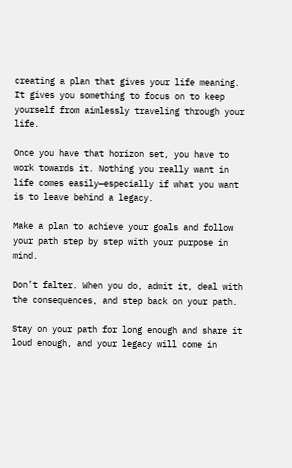creating a plan that gives your life meaning. It gives you something to focus on to keep yourself from aimlessly traveling through your life.

Once you have that horizon set, you have to work towards it. Nothing you really want in life comes easily—especially if what you want is to leave behind a legacy.

Make a plan to achieve your goals and follow your path step by step with your purpose in mind.

Don’t falter. When you do, admit it, deal with the consequences, and step back on your path.

Stay on your path for long enough and share it loud enough, and your legacy will come in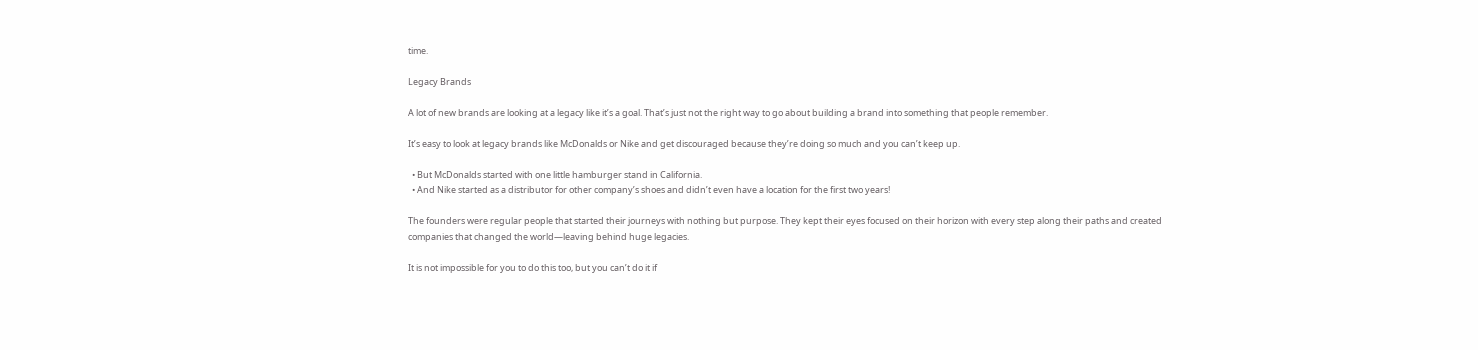time.

Legacy Brands

A lot of new brands are looking at a legacy like it’s a goal. That’s just not the right way to go about building a brand into something that people remember.

It’s easy to look at legacy brands like McDonalds or Nike and get discouraged because they’re doing so much and you can’t keep up.

  • But McDonalds started with one little hamburger stand in California.
  • And Nike started as a distributor for other company’s shoes and didn’t even have a location for the first two years!

The founders were regular people that started their journeys with nothing but purpose. They kept their eyes focused on their horizon with every step along their paths and created companies that changed the world—leaving behind huge legacies.

It is not impossible for you to do this too, but you can’t do it if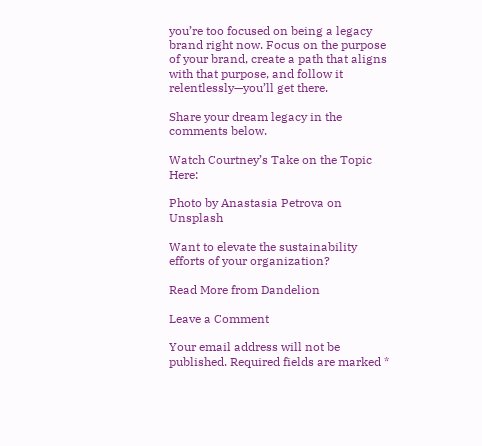you’re too focused on being a legacy brand right now. Focus on the purpose of your brand, create a path that aligns with that purpose, and follow it relentlessly—you’ll get there.

Share your dream legacy in the comments below.

Watch Courtney’s Take on the Topic Here:

Photo by Anastasia Petrova on Unsplash

Want to elevate the sustainability efforts of your organization?

Read More from Dandelion

Leave a Comment

Your email address will not be published. Required fields are marked *